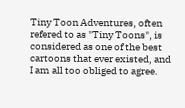Tiny Toon Adventures, often refered to as "Tiny Toons", is considered as one of the best cartoons that ever existed, and I am all too obliged to agree.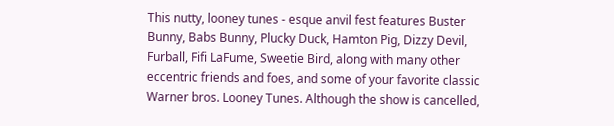This nutty, looney tunes - esque anvil fest features Buster Bunny, Babs Bunny, Plucky Duck, Hamton Pig, Dizzy Devil, Furball, Fifi LaFume, Sweetie Bird, along with many other eccentric friends and foes, and some of your favorite classic Warner bros. Looney Tunes. Although the show is cancelled,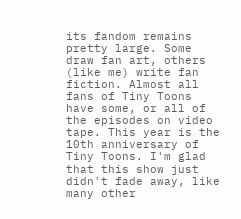its fandom remains pretty large. Some draw fan art, others (like me) write fan fiction. Almost all fans of Tiny Toons have some, or all of the episodes on video tape. This year is the 10th anniversary of Tiny Toons. I'm glad that this show just didn't fade away, like many other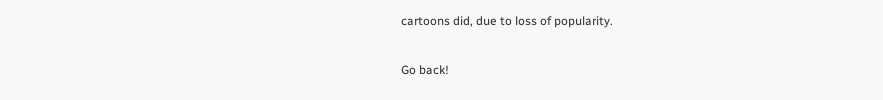cartoons did, due to loss of popularity.

Go back!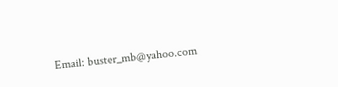Email: buster_mb@yahoo.com